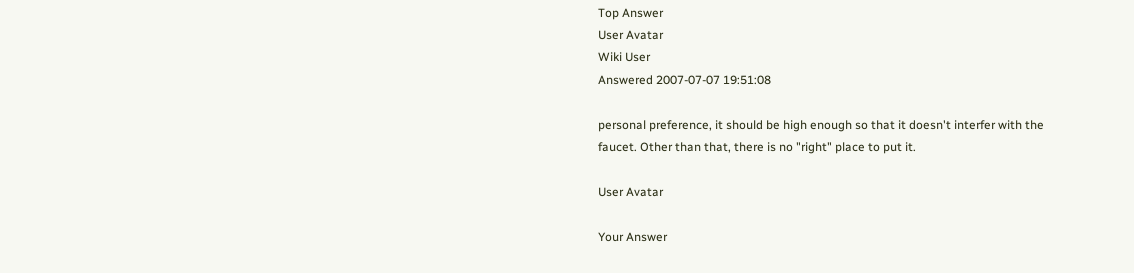Top Answer
User Avatar
Wiki User
Answered 2007-07-07 19:51:08

personal preference, it should be high enough so that it doesn't interfer with the faucet. Other than that, there is no "right" place to put it.

User Avatar

Your Answer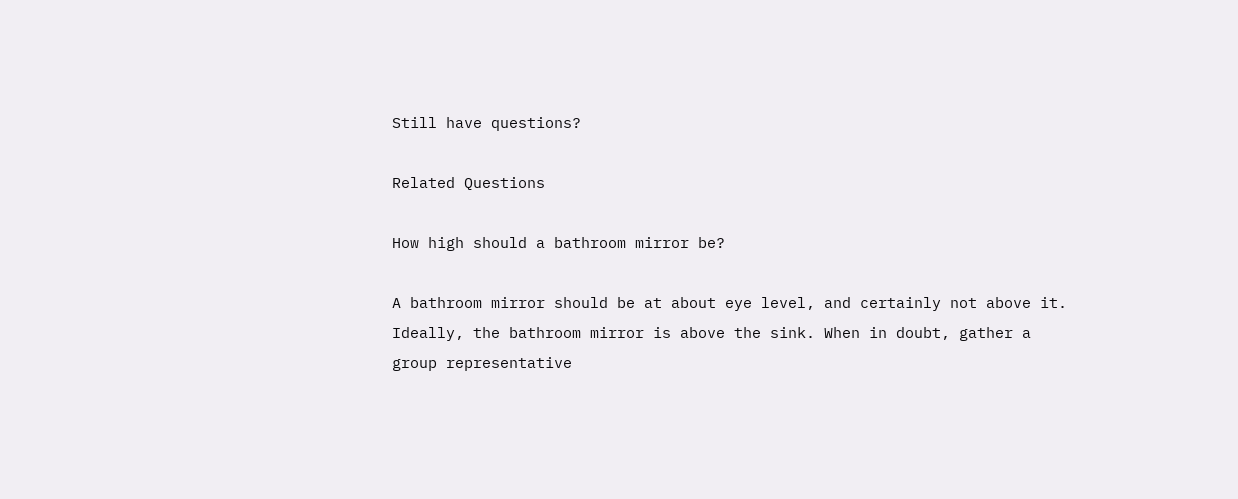Still have questions?

Related Questions

How high should a bathroom mirror be?

A bathroom mirror should be at about eye level, and certainly not above it. Ideally, the bathroom mirror is above the sink. When in doubt, gather a group representative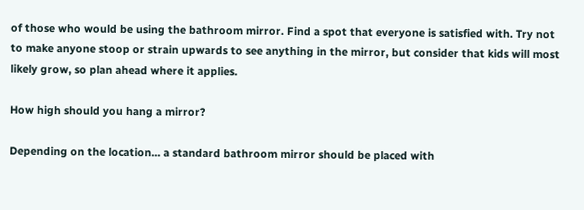of those who would be using the bathroom mirror. Find a spot that everyone is satisfied with. Try not to make anyone stoop or strain upwards to see anything in the mirror, but consider that kids will most likely grow, so plan ahead where it applies.

How high should you hang a mirror?

Depending on the location... a standard bathroom mirror should be placed with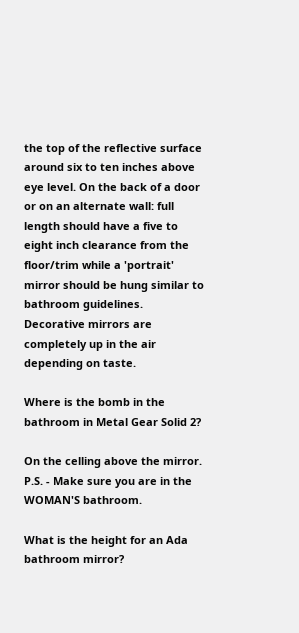the top of the reflective surface around six to ten inches above eye level. On the back of a door or on an alternate wall: full length should have a five to eight inch clearance from the floor/trim while a 'portrait' mirror should be hung similar to bathroom guidelines. Decorative mirrors are completely up in the air depending on taste.

Where is the bomb in the bathroom in Metal Gear Solid 2?

On the celling above the mirror. P.S. - Make sure you are in the WOMAN'S bathroom.

What is the height for an Ada bathroom mirror?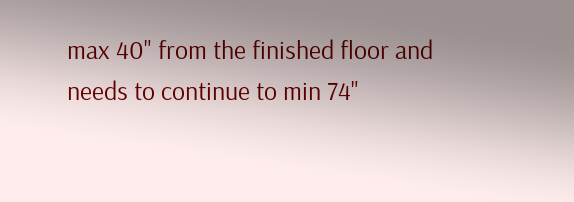max 40" from the finished floor and needs to continue to min 74"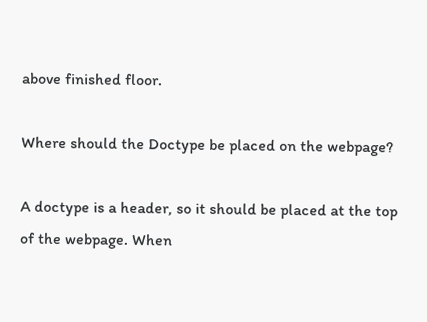above finished floor.

Where should the Doctype be placed on the webpage?

A doctype is a header, so it should be placed at the top of the webpage. When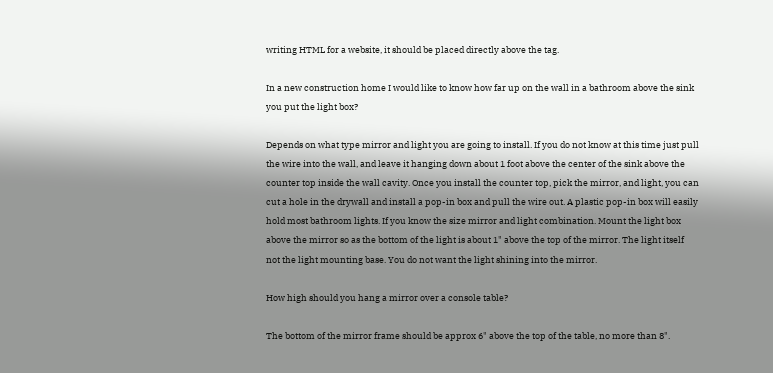writing HTML for a website, it should be placed directly above the tag.

In a new construction home I would like to know how far up on the wall in a bathroom above the sink you put the light box?

Depends on what type mirror and light you are going to install. If you do not know at this time just pull the wire into the wall, and leave it hanging down about 1 foot above the center of the sink above the counter top inside the wall cavity. Once you install the counter top, pick the mirror, and light, you can cut a hole in the drywall and install a pop-in box and pull the wire out. A plastic pop-in box will easily hold most bathroom lights. If you know the size mirror and light combination. Mount the light box above the mirror so as the bottom of the light is about 1" above the top of the mirror. The light itself not the light mounting base. You do not want the light shining into the mirror.

How high should you hang a mirror over a console table?

The bottom of the mirror frame should be approx 6" above the top of the table, no more than 8".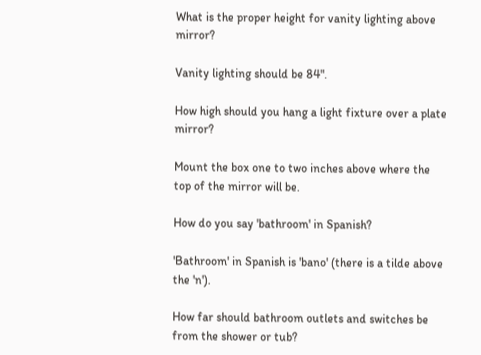What is the proper height for vanity lighting above mirror?

Vanity lighting should be 84".

How high should you hang a light fixture over a plate mirror?

Mount the box one to two inches above where the top of the mirror will be.

How do you say 'bathroom' in Spanish?

'Bathroom' in Spanish is 'bano' (there is a tilde above the 'n').

How far should bathroom outlets and switches be from the shower or tub?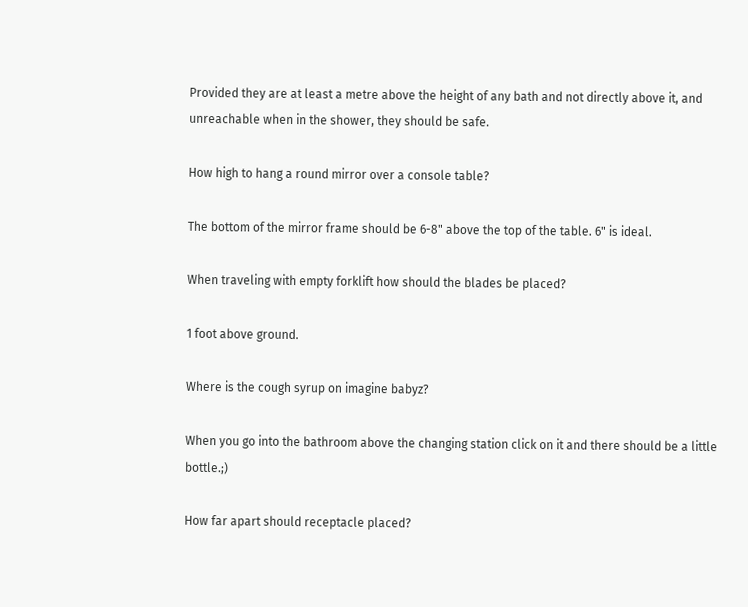Provided they are at least a metre above the height of any bath and not directly above it, and unreachable when in the shower, they should be safe.

How high to hang a round mirror over a console table?

The bottom of the mirror frame should be 6-8" above the top of the table. 6" is ideal.

When traveling with empty forklift how should the blades be placed?

1 foot above ground.

Where is the cough syrup on imagine babyz?

When you go into the bathroom above the changing station click on it and there should be a little bottle.;)

How far apart should receptacle placed?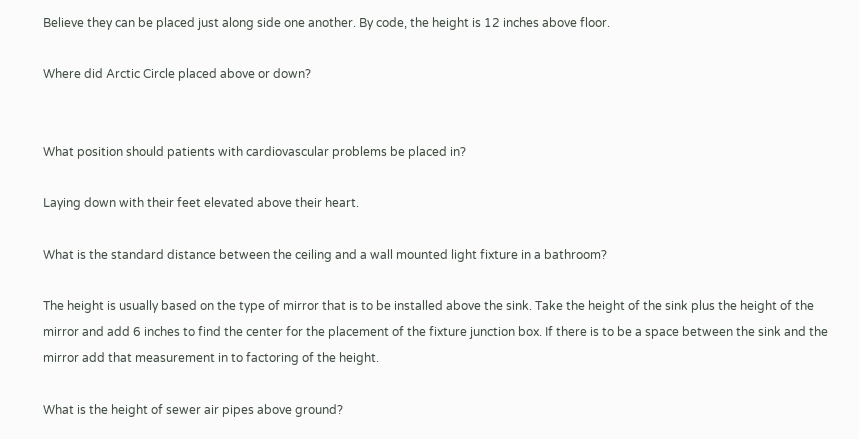Believe they can be placed just along side one another. By code, the height is 12 inches above floor.

Where did Arctic Circle placed above or down?


What position should patients with cardiovascular problems be placed in?

Laying down with their feet elevated above their heart.

What is the standard distance between the ceiling and a wall mounted light fixture in a bathroom?

The height is usually based on the type of mirror that is to be installed above the sink. Take the height of the sink plus the height of the mirror and add 6 inches to find the center for the placement of the fixture junction box. If there is to be a space between the sink and the mirror add that measurement in to factoring of the height.

What is the height of sewer air pipes above ground?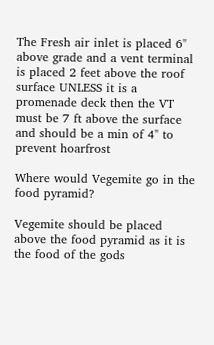The Fresh air inlet is placed 6" above grade and a vent terminal is placed 2 feet above the roof surface UNLESS it is a promenade deck then the VT must be 7 ft above the surface and should be a min of 4" to prevent hoarfrost

Where would Vegemite go in the food pyramid?

Vegemite should be placed above the food pyramid as it is the food of the gods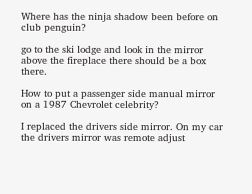Where has the ninja shadow been before on club penguin?

go to the ski lodge and look in the mirror above the fireplace there should be a box there.

How to put a passenger side manual mirror on a 1987 Chevrolet celebrity?

I replaced the drivers side mirror. On my car the drivers mirror was remote adjust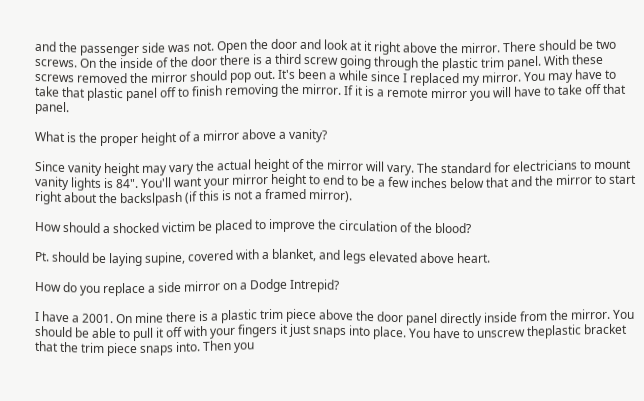and the passenger side was not. Open the door and look at it right above the mirror. There should be two screws. On the inside of the door there is a third screw going through the plastic trim panel. With these screws removed the mirror should pop out. It's been a while since I replaced my mirror. You may have to take that plastic panel off to finish removing the mirror. If it is a remote mirror you will have to take off that panel.

What is the proper height of a mirror above a vanity?

Since vanity height may vary the actual height of the mirror will vary. The standard for electricians to mount vanity lights is 84". You'll want your mirror height to end to be a few inches below that and the mirror to start right about the backslpash (if this is not a framed mirror).

How should a shocked victim be placed to improve the circulation of the blood?

Pt. should be laying supine, covered with a blanket, and legs elevated above heart.

How do you replace a side mirror on a Dodge Intrepid?

I have a 2001. On mine there is a plastic trim piece above the door panel directly inside from the mirror. You should be able to pull it off with your fingers it just snaps into place. You have to unscrew theplastic bracket that the trim piece snaps into. Then you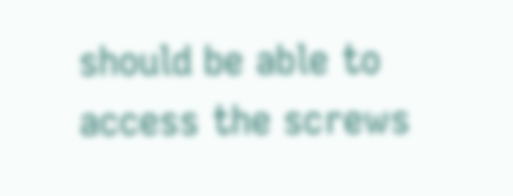should be able to access the screws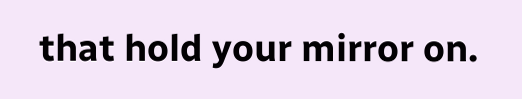that hold your mirror on.